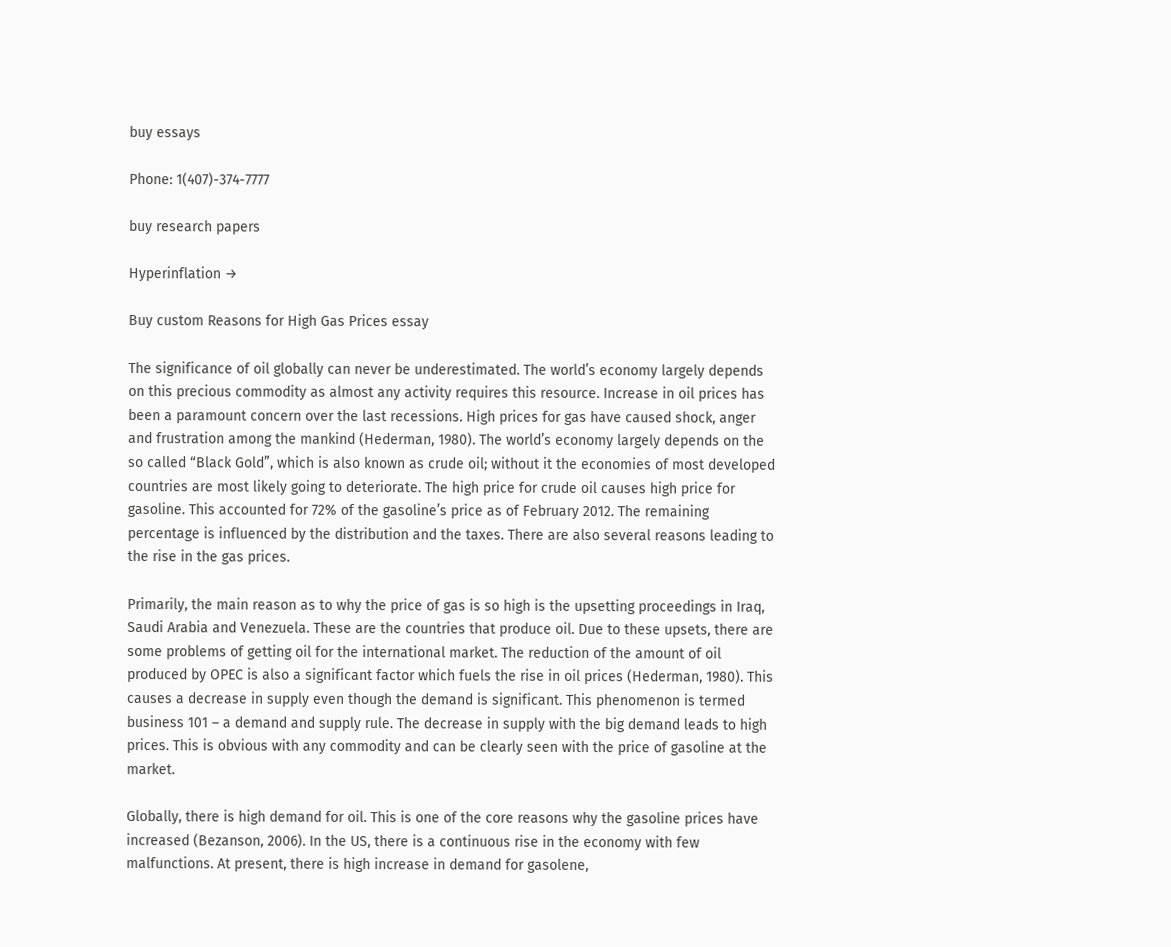buy essays

Phone: 1(407)-374-7777

buy research papers

Hyperinflation →

Buy custom Reasons for High Gas Prices essay

The significance of oil globally can never be underestimated. The world’s economy largely depends on this precious commodity as almost any activity requires this resource. Increase in oil prices has been a paramount concern over the last recessions. High prices for gas have caused shock, anger and frustration among the mankind (Hederman, 1980). The world’s economy largely depends on the so called “Black Gold”, which is also known as crude oil; without it the economies of most developed countries are most likely going to deteriorate. The high price for crude oil causes high price for gasoline. This accounted for 72% of the gasoline’s price as of February 2012. The remaining percentage is influenced by the distribution and the taxes. There are also several reasons leading to the rise in the gas prices.

Primarily, the main reason as to why the price of gas is so high is the upsetting proceedings in Iraq, Saudi Arabia and Venezuela. These are the countries that produce oil. Due to these upsets, there are some problems of getting oil for the international market. The reduction of the amount of oil produced by OPEC is also a significant factor which fuels the rise in oil prices (Hederman, 1980). This causes a decrease in supply even though the demand is significant. This phenomenon is termed business 101 – a demand and supply rule. The decrease in supply with the big demand leads to high prices. This is obvious with any commodity and can be clearly seen with the price of gasoline at the market.

Globally, there is high demand for oil. This is one of the core reasons why the gasoline prices have increased (Bezanson, 2006). In the US, there is a continuous rise in the economy with few malfunctions. At present, there is high increase in demand for gasolene,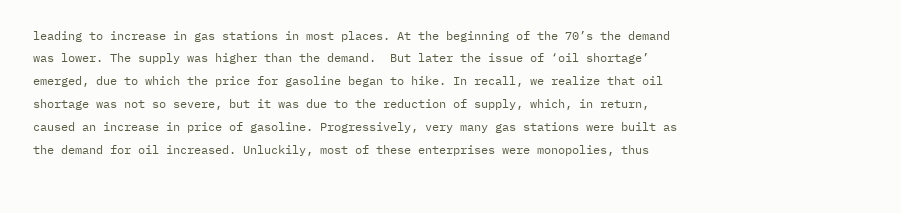leading to increase in gas stations in most places. At the beginning of the 70’s the demand was lower. The supply was higher than the demand.  But later the issue of ‘oil shortage’ emerged, due to which the price for gasoline began to hike. In recall, we realize that oil shortage was not so severe, but it was due to the reduction of supply, which, in return, caused an increase in price of gasoline. Progressively, very many gas stations were built as the demand for oil increased. Unluckily, most of these enterprises were monopolies, thus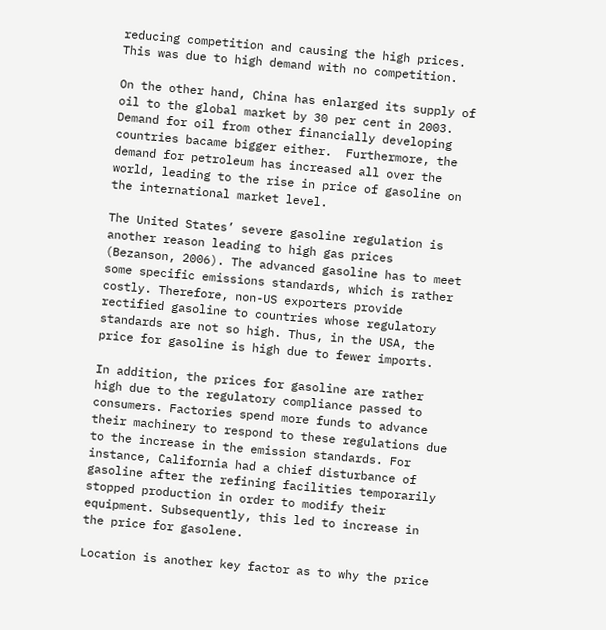reducing competition and causing the high prices. This was due to high demand with no competition.

On the other hand, China has enlarged its supply of oil to the global market by 30 per cent in 2003.  Demand for oil from other financially developing countries bacame bigger either.  Furthermore, the demand for petroleum has increased all over the world, leading to the rise in price of gasoline on the international market level.

The United States’ severe gasoline regulation is another reason leading to high gas prices (Bezanson, 2006). The advanced gasoline has to meet some specific emissions standards, which is rather costly. Therefore, non-US exporters provide rectified gasoline to countries whose regulatory standards are not so high. Thus, in the USA, the price for gasoline is high due to fewer imports.

In addition, the prices for gasoline are rather high due to the regulatory compliance passed to consumers. Factories spend more funds to advance their machinery to respond to these regulations due to the increase in the emission standards. For instance, California had a chief disturbance of gasoline after the refining facilities temporarily stopped production in order to modify their equipment. Subsequently, this led to increase in the price for gasolene.

Location is another key factor as to why the price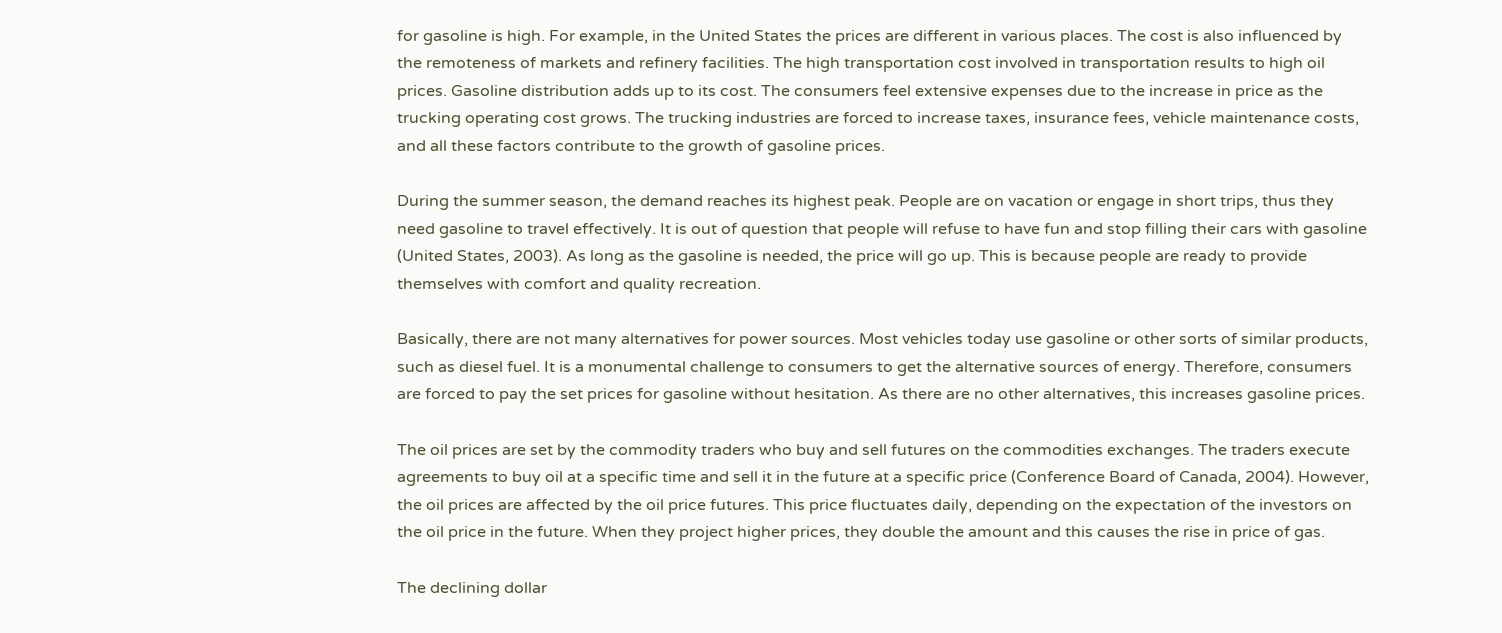for gasoline is high. For example, in the United States the prices are different in various places. The cost is also influenced by the remoteness of markets and refinery facilities. The high transportation cost involved in transportation results to high oil prices. Gasoline distribution adds up to its cost. The consumers feel extensive expenses due to the increase in price as the trucking operating cost grows. The trucking industries are forced to increase taxes, insurance fees, vehicle maintenance costs, and all these factors contribute to the growth of gasoline prices.

During the summer season, the demand reaches its highest peak. People are on vacation or engage in short trips, thus they need gasoline to travel effectively. It is out of question that people will refuse to have fun and stop filling their cars with gasoline (United States, 2003). As long as the gasoline is needed, the price will go up. This is because people are ready to provide themselves with comfort and quality recreation.

Basically, there are not many alternatives for power sources. Most vehicles today use gasoline or other sorts of similar products, such as diesel fuel. It is a monumental challenge to consumers to get the alternative sources of energy. Therefore, consumers are forced to pay the set prices for gasoline without hesitation. As there are no other alternatives, this increases gasoline prices.

The oil prices are set by the commodity traders who buy and sell futures on the commodities exchanges. The traders execute agreements to buy oil at a specific time and sell it in the future at a specific price (Conference Board of Canada, 2004). However, the oil prices are affected by the oil price futures. This price fluctuates daily, depending on the expectation of the investors on the oil price in the future. When they project higher prices, they double the amount and this causes the rise in price of gas.

The declining dollar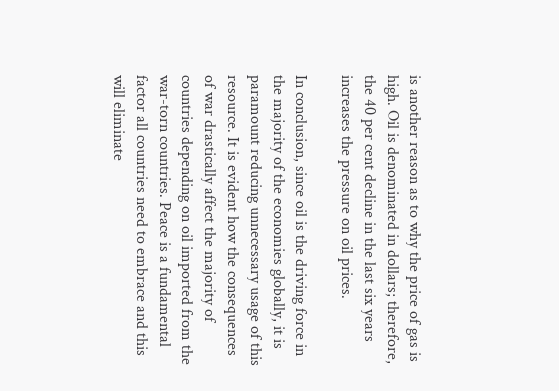is another reason as to why the price of gas is high. Oil is denominated in dollars; therefore, the 40 per cent decline in the last six years increases the pressure on oil prices.

In conclusion, since oil is the driving force in the majority of the economies globally, it is paramount reducing unnecessary usage of this resource. It is evident how the consequences of war drastically affect the majority of countries depending on oil imported from the war-torn countries. Peace is a fundamental factor all countries need to embrace and this will eliminate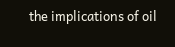the implications of oil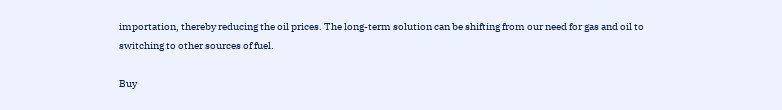importation, thereby reducing the oil prices. The long-term solution can be shifting from our need for gas and oil to switching to other sources of fuel.

Buy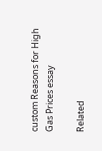custom Reasons for High Gas Prices essay

Related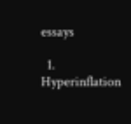essays

  1. Hyperinflation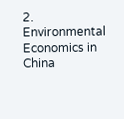2. Environmental Economics in China